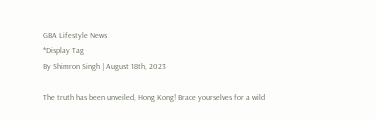GBA Lifestyle News
*Display Tag
By Shimron Singh | August 18th, 2023

The truth has been unveiled, Hong Kong! Brace yourselves for a wild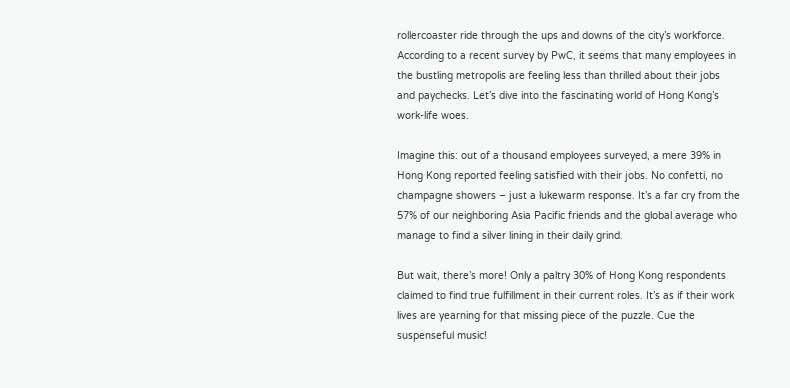rollercoaster ride through the ups and downs of the city’s workforce. According to a recent survey by PwC, it seems that many employees in the bustling metropolis are feeling less than thrilled about their jobs and paychecks. Let’s dive into the fascinating world of Hong Kong’s work-life woes.

Imagine this: out of a thousand employees surveyed, a mere 39% in Hong Kong reported feeling satisfied with their jobs. No confetti, no champagne showers – just a lukewarm response. It’s a far cry from the 57% of our neighboring Asia Pacific friends and the global average who manage to find a silver lining in their daily grind.

But wait, there’s more! Only a paltry 30% of Hong Kong respondents claimed to find true fulfillment in their current roles. It’s as if their work lives are yearning for that missing piece of the puzzle. Cue the suspenseful music!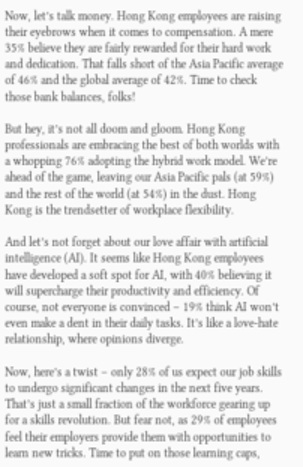Now, let’s talk money. Hong Kong employees are raising their eyebrows when it comes to compensation. A mere 35% believe they are fairly rewarded for their hard work and dedication. That falls short of the Asia Pacific average of 46% and the global average of 42%. Time to check those bank balances, folks!

But hey, it’s not all doom and gloom. Hong Kong professionals are embracing the best of both worlds with a whopping 76% adopting the hybrid work model. We’re ahead of the game, leaving our Asia Pacific pals (at 59%) and the rest of the world (at 54%) in the dust. Hong Kong is the trendsetter of workplace flexibility.

And let’s not forget about our love affair with artificial intelligence (AI). It seems like Hong Kong employees have developed a soft spot for AI, with 40% believing it will supercharge their productivity and efficiency. Of course, not everyone is convinced – 19% think AI won’t even make a dent in their daily tasks. It’s like a love-hate relationship, where opinions diverge.

Now, here’s a twist – only 28% of us expect our job skills to undergo significant changes in the next five years. That’s just a small fraction of the workforce gearing up for a skills revolution. But fear not, as 29% of employees feel their employers provide them with opportunities to learn new tricks. Time to put on those learning caps,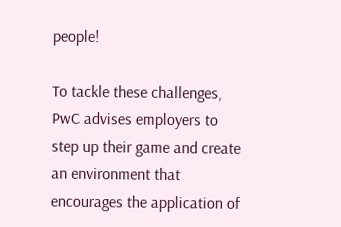people!

To tackle these challenges, PwC advises employers to step up their game and create an environment that encourages the application of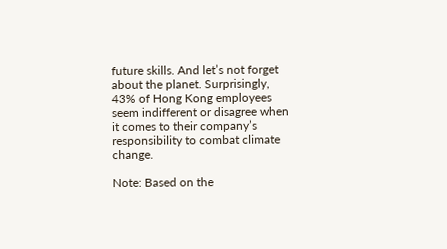future skills. And let’s not forget about the planet. Surprisingly, 43% of Hong Kong employees seem indifferent or disagree when it comes to their company’s responsibility to combat climate change.

Note: Based on the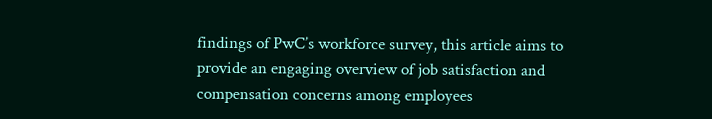findings of PwC’s workforce survey, this article aims to provide an engaging overview of job satisfaction and compensation concerns among employees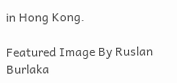in Hong Kong.

Featured Image By Ruslan Burlaka